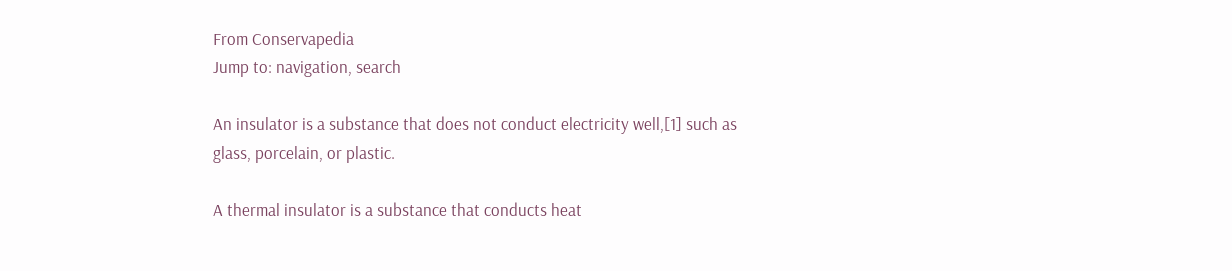From Conservapedia
Jump to: navigation, search

An insulator is a substance that does not conduct electricity well,[1] such as glass, porcelain, or plastic.

A thermal insulator is a substance that conducts heat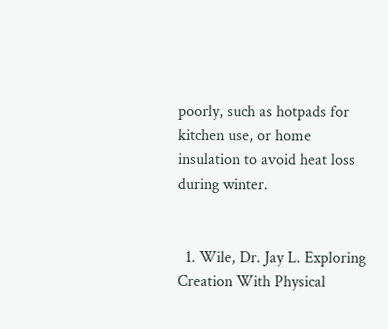poorly, such as hotpads for kitchen use, or home insulation to avoid heat loss during winter.


  1. Wile, Dr. Jay L. Exploring Creation With Physical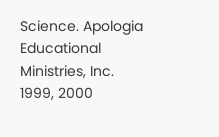Science. Apologia Educational Ministries, Inc. 1999, 2000